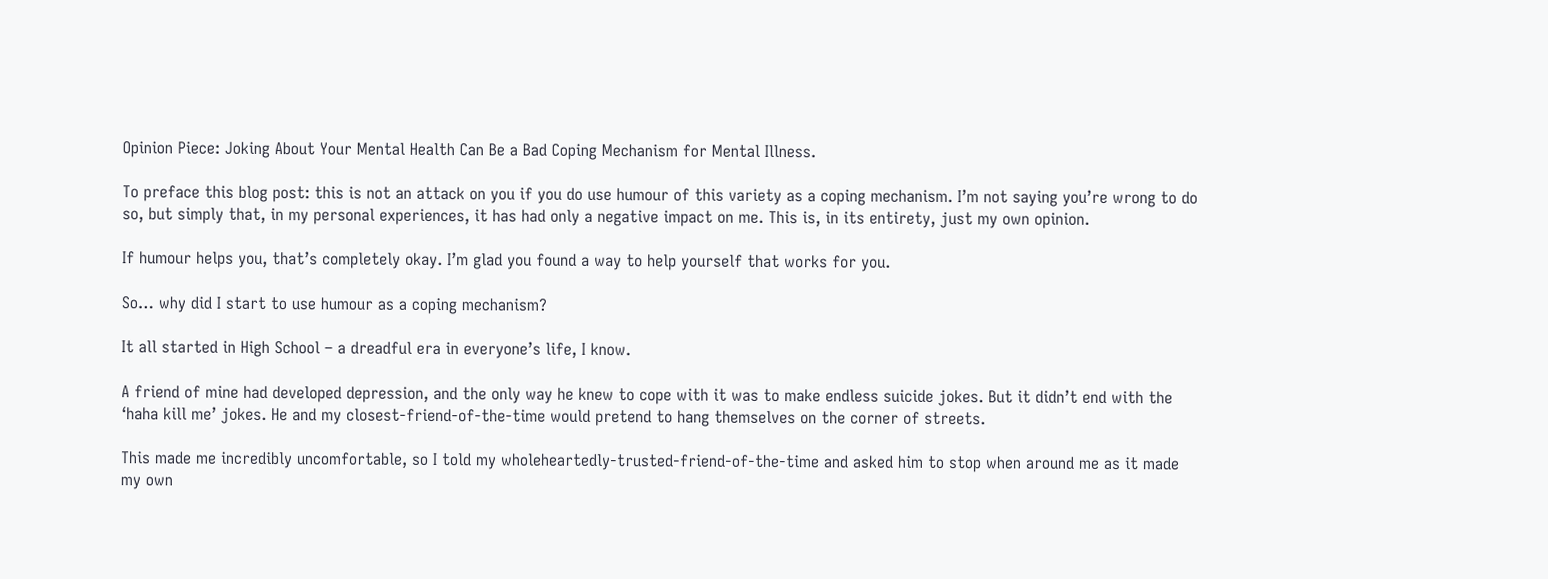Opinion Piece: Joking About Your Mental Health Can Be a Bad Coping Mechanism for Mental Illness.

To preface this blog post: this is not an attack on you if you do use humour of this variety as a coping mechanism. I’m not saying you’re wrong to do so, but simply that, in my personal experiences, it has had only a negative impact on me. This is, in its entirety, just my own opinion.

If humour helps you, that’s completely okay. I’m glad you found a way to help yourself that works for you.

So… why did I start to use humour as a coping mechanism?

It all started in High School – a dreadful era in everyone’s life, I know.

A friend of mine had developed depression, and the only way he knew to cope with it was to make endless suicide jokes. But it didn’t end with the ‘haha kill me’ jokes. He and my closest-friend-of-the-time would pretend to hang themselves on the corner of streets.

This made me incredibly uncomfortable, so I told my wholeheartedly-trusted-friend-of-the-time and asked him to stop when around me as it made my own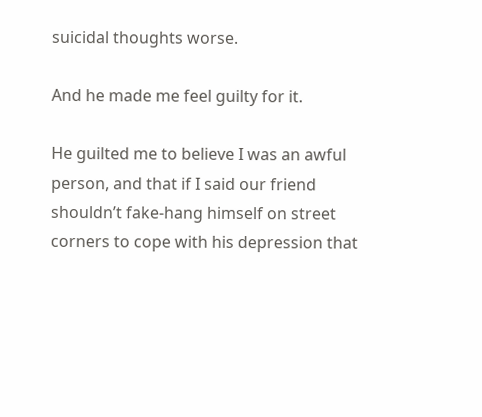suicidal thoughts worse.

And he made me feel guilty for it.

He guilted me to believe I was an awful person, and that if I said our friend shouldn’t fake-hang himself on street corners to cope with his depression that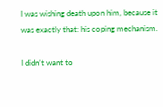I was wishing death upon him, because it was exactly that: his coping mechanism.

I didn’t want to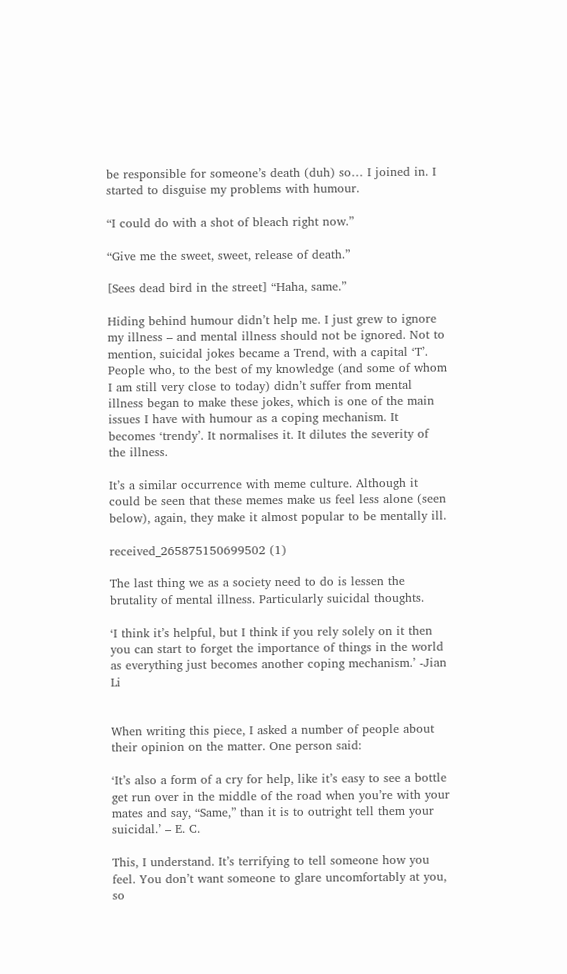be responsible for someone’s death (duh) so… I joined in. I started to disguise my problems with humour.

“I could do with a shot of bleach right now.”

“Give me the sweet, sweet, release of death.”

[Sees dead bird in the street] “Haha, same.”

Hiding behind humour didn’t help me. I just grew to ignore my illness – and mental illness should not be ignored. Not to mention, suicidal jokes became a Trend, with a capital ‘T’. People who, to the best of my knowledge (and some of whom I am still very close to today) didn’t suffer from mental illness began to make these jokes, which is one of the main issues I have with humour as a coping mechanism. It becomes ‘trendy’. It normalises it. It dilutes the severity of the illness.

It’s a similar occurrence with meme culture. Although it could be seen that these memes make us feel less alone (seen below), again, they make it almost popular to be mentally ill.

received_265875150699502 (1)

The last thing we as a society need to do is lessen the brutality of mental illness. Particularly suicidal thoughts.

‘I think it’s helpful, but I think if you rely solely on it then you can start to forget the importance of things in the world as everything just becomes another coping mechanism.’ -Jian Li


When writing this piece, I asked a number of people about their opinion on the matter. One person said:

‘It’s also a form of a cry for help, like it’s easy to see a bottle get run over in the middle of the road when you’re with your mates and say, “Same,” than it is to outright tell them your suicidal.’ – E. C.

This, I understand. It’s terrifying to tell someone how you feel. You don’t want someone to glare uncomfortably at you, so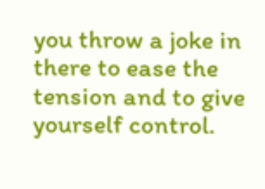you throw a joke in there to ease the tension and to give yourself control.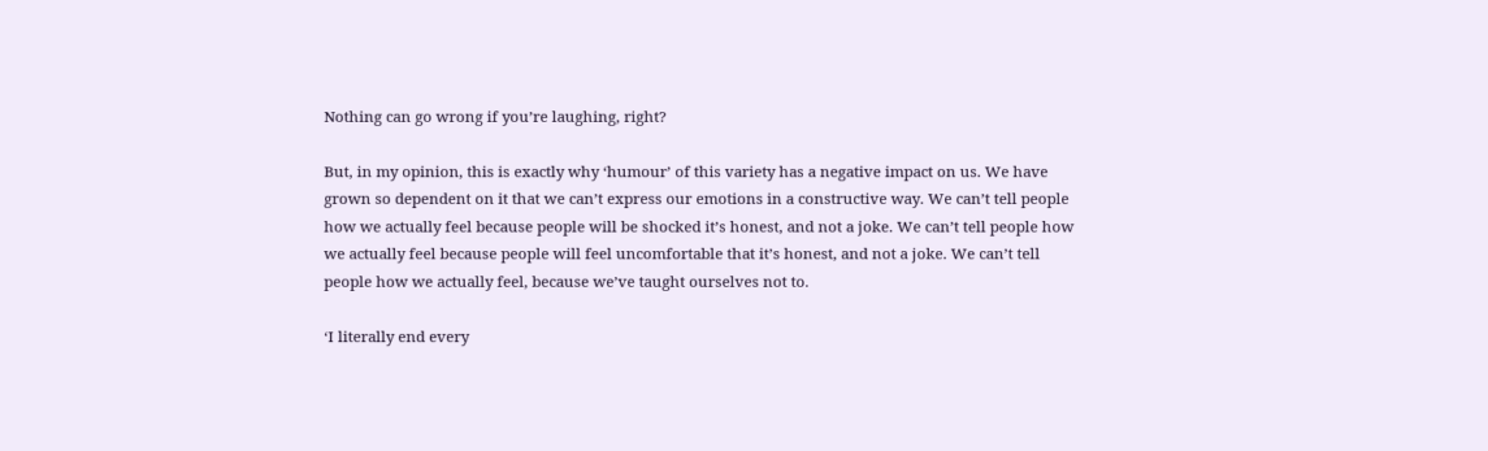Nothing can go wrong if you’re laughing, right?

But, in my opinion, this is exactly why ‘humour’ of this variety has a negative impact on us. We have grown so dependent on it that we can’t express our emotions in a constructive way. We can’t tell people how we actually feel because people will be shocked it’s honest, and not a joke. We can’t tell people how we actually feel because people will feel uncomfortable that it’s honest, and not a joke. We can’t tell people how we actually feel, because we’ve taught ourselves not to.

‘I literally end every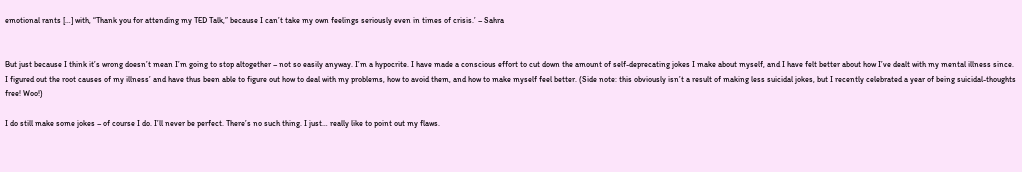emotional rants […] with, “Thank you for attending my TED Talk,” because I can’t take my own feelings seriously even in times of crisis.’ – Sahra


But just because I think it’s wrong doesn’t mean I’m going to stop altogether – not so easily anyway. I’m a hypocrite. I have made a conscious effort to cut down the amount of self-deprecating jokes I make about myself, and I have felt better about how I’ve dealt with my mental illness since. I figured out the root causes of my illness’ and have thus been able to figure out how to deal with my problems, how to avoid them, and how to make myself feel better. (Side note: this obviously isn’t a result of making less suicidal jokes, but I recently celebrated a year of being suicidal-thoughts free! Woo!)

I do still make some jokes – of course I do. I’ll never be perfect. There’s no such thing. I just… really like to point out my flaws.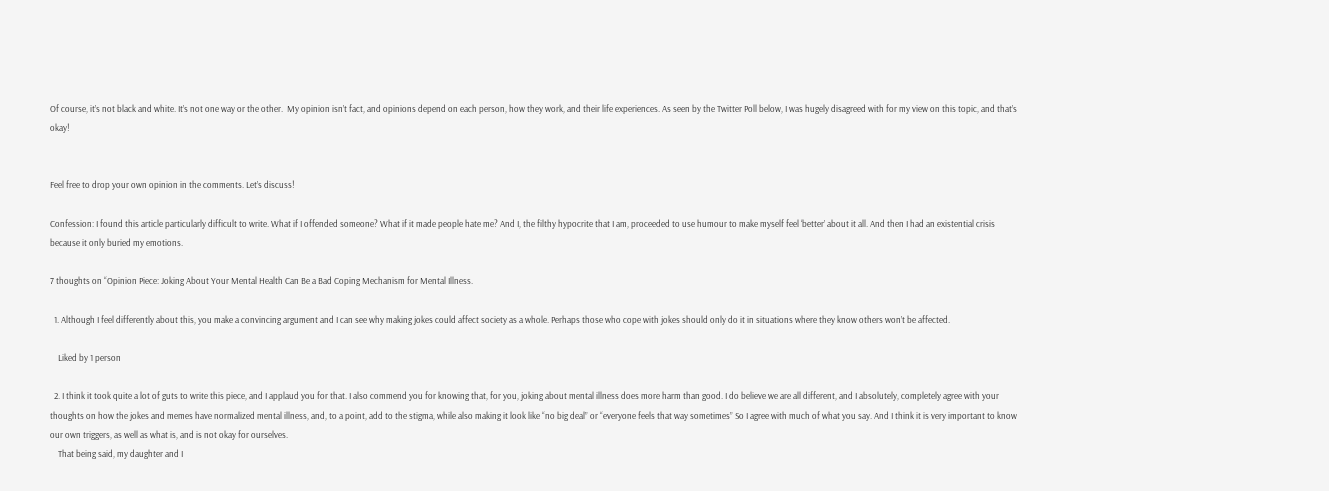Of course, it’s not black and white. It’s not one way or the other.  My opinion isn’t fact, and opinions depend on each person, how they work, and their life experiences. As seen by the Twitter Poll below, I was hugely disagreed with for my view on this topic, and that’s okay!


Feel free to drop your own opinion in the comments. Let’s discuss!

Confession: I found this article particularly difficult to write. What if I offended someone? What if it made people hate me? And I, the filthy hypocrite that I am, proceeded to use humour to make myself feel ‘better’ about it all. And then I had an existential crisis because it only buried my emotions.

7 thoughts on “Opinion Piece: Joking About Your Mental Health Can Be a Bad Coping Mechanism for Mental Illness.

  1. Although I feel differently about this, you make a convincing argument and I can see why making jokes could affect society as a whole. Perhaps those who cope with jokes should only do it in situations where they know others won’t be affected.

    Liked by 1 person

  2. I think it took quite a lot of guts to write this piece, and I applaud you for that. I also commend you for knowing that, for you, joking about mental illness does more harm than good. I do believe we are all different, and I absolutely, completely agree with your thoughts on how the jokes and memes have normalized mental illness, and, to a point, add to the stigma, while also making it look like “no big deal” or “everyone feels that way sometimes” So I agree with much of what you say. And I think it is very important to know our own triggers, as well as what is, and is not okay for ourselves.
    That being said, my daughter and I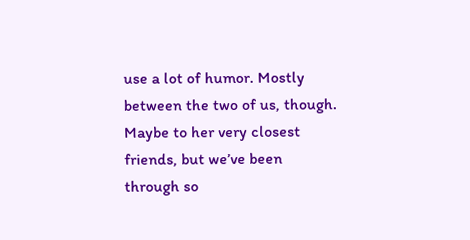use a lot of humor. Mostly between the two of us, though. Maybe to her very closest friends, but we’ve been through so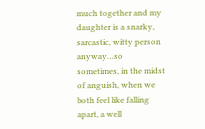much together and my daughter is a snarky, sarcastic, witty person anyway…so sometimes, in the midst of anguish, when we both feel like falling apart, a well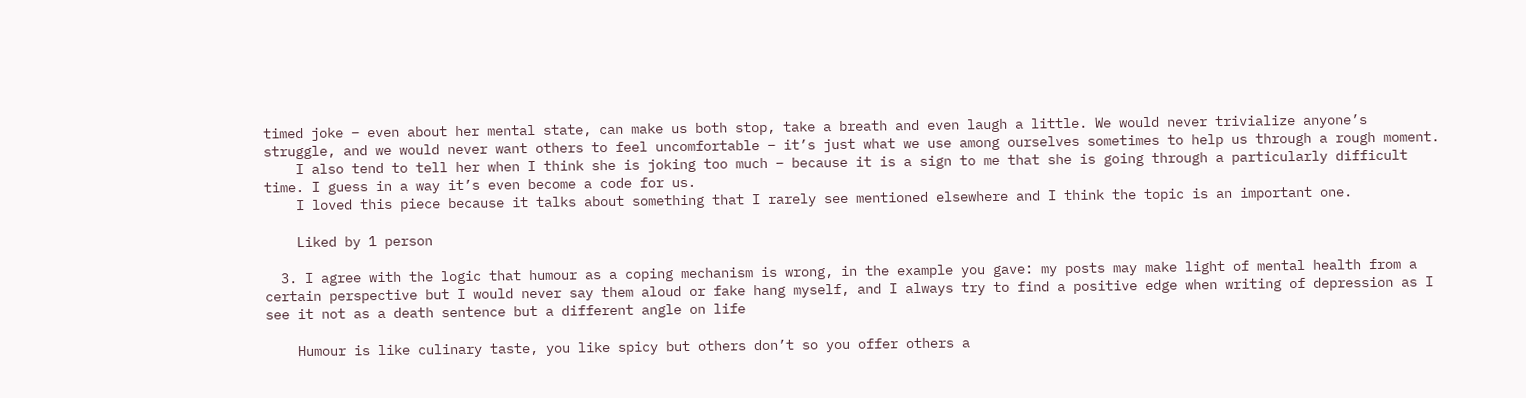timed joke – even about her mental state, can make us both stop, take a breath and even laugh a little. We would never trivialize anyone’s struggle, and we would never want others to feel uncomfortable – it’s just what we use among ourselves sometimes to help us through a rough moment.
    I also tend to tell her when I think she is joking too much – because it is a sign to me that she is going through a particularly difficult time. I guess in a way it’s even become a code for us.
    I loved this piece because it talks about something that I rarely see mentioned elsewhere and I think the topic is an important one.

    Liked by 1 person

  3. I agree with the logic that humour as a coping mechanism is wrong, in the example you gave: my posts may make light of mental health from a certain perspective but I would never say them aloud or fake hang myself, and I always try to find a positive edge when writing of depression as I see it not as a death sentence but a different angle on life

    Humour is like culinary taste, you like spicy but others don’t so you offer others a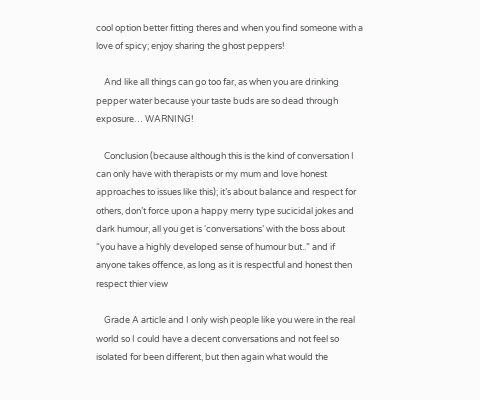cool option better fitting theres and when you find someone with a love of spicy; enjoy sharing the ghost peppers!

    And like all things can go too far, as when you are drinking pepper water because your taste buds are so dead through exposure… WARNING!

    Conclusion (because although this is the kind of conversation I can only have with therapists or my mum and love honest approaches to issues like this); it’s about balance and respect for others, don’t force upon a happy merry type sucicidal jokes and dark humour, all you get is ‘conversations’ with the boss about “you have a highly developed sense of humour but..” and if anyone takes offence, as long as it is respectful and honest then respect thier view

    Grade A article and I only wish people like you were in the real world so I could have a decent conversations and not feel so isolated for been different, but then again what would the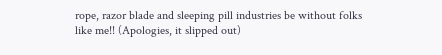rope, razor blade and sleeping pill industries be without folks like me!! (Apologies, it slipped out)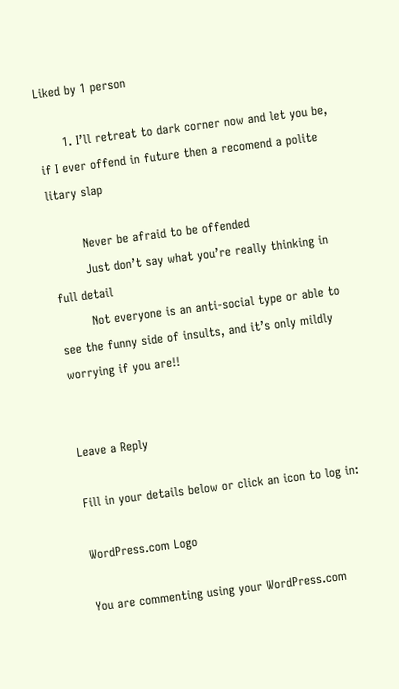Liked by 1 person

      1. I’ll retreat to dark corner now and let you be, if I ever offend in future then a recomend a polite litary slap

        Never be afraid to be offended
        Just don’t say what you’re really thinking in full detail
        Not everyone is an anti-social type or able to see the funny side of insults, and it’s only mildly worrying if you are!!


Leave a Reply

Fill in your details below or click an icon to log in:

WordPress.com Logo

You are commenting using your WordPress.com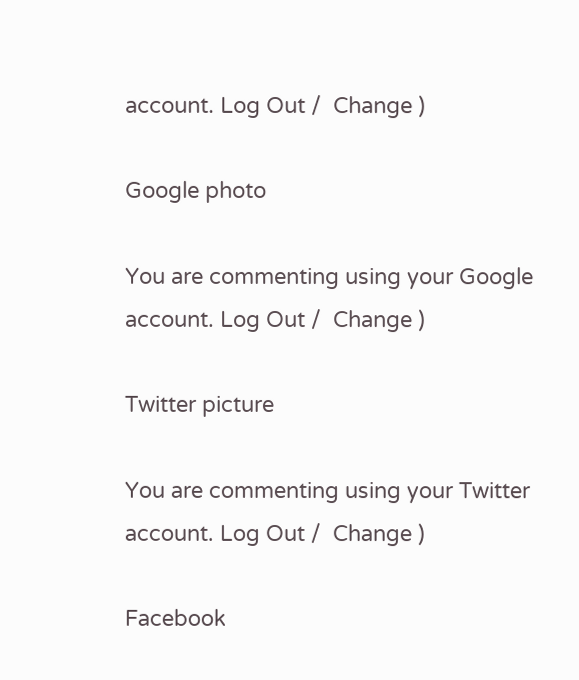account. Log Out /  Change )

Google photo

You are commenting using your Google account. Log Out /  Change )

Twitter picture

You are commenting using your Twitter account. Log Out /  Change )

Facebook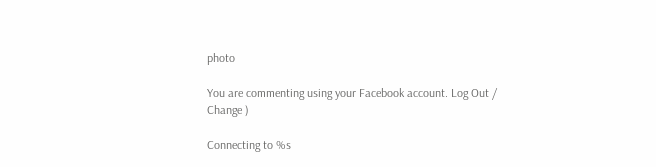photo

You are commenting using your Facebook account. Log Out /  Change )

Connecting to %s